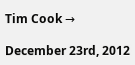Tim Cook →

December 23rd, 2012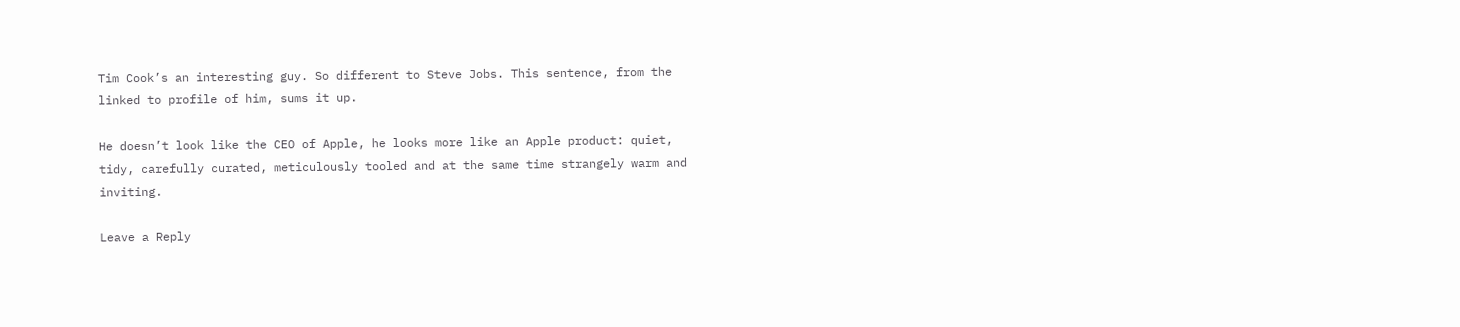Tim Cook’s an interesting guy. So different to Steve Jobs. This sentence, from the linked to profile of him, sums it up.

He doesn’t look like the CEO of Apple, he looks more like an Apple product: quiet, tidy, carefully curated, meticulously tooled and at the same time strangely warm and inviting.

Leave a Reply